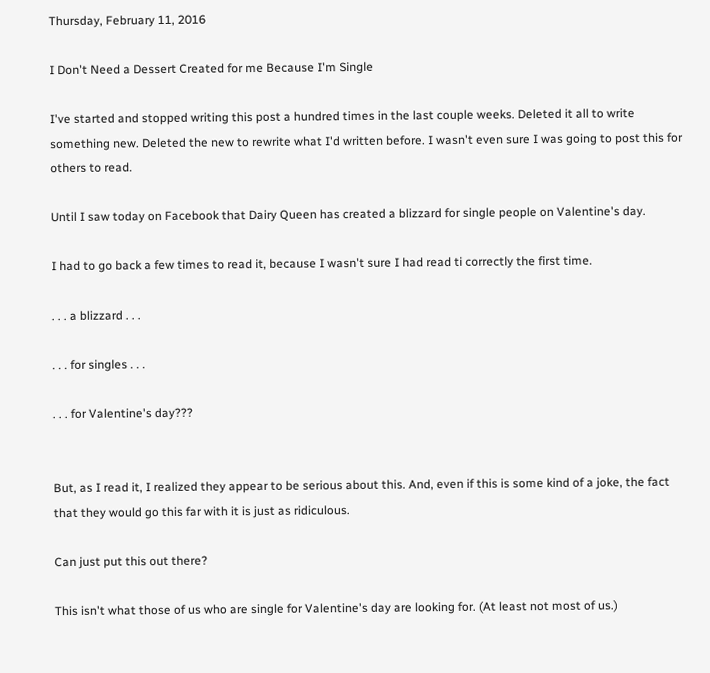Thursday, February 11, 2016

I Don't Need a Dessert Created for me Because I'm Single

I've started and stopped writing this post a hundred times in the last couple weeks. Deleted it all to write something new. Deleted the new to rewrite what I'd written before. I wasn't even sure I was going to post this for others to read.

Until I saw today on Facebook that Dairy Queen has created a blizzard for single people on Valentine's day.

I had to go back a few times to read it, because I wasn't sure I had read ti correctly the first time.

. . . a blizzard . . .

. . . for singles . . .

. . . for Valentine's day???


But, as I read it, I realized they appear to be serious about this. And, even if this is some kind of a joke, the fact that they would go this far with it is just as ridiculous.

Can just put this out there?

This isn't what those of us who are single for Valentine's day are looking for. (At least not most of us.)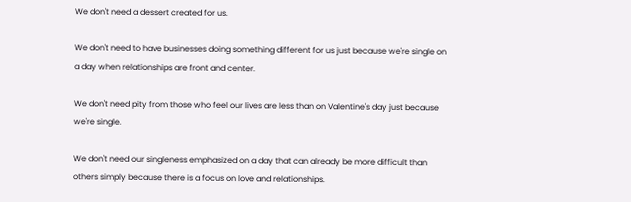We don't need a dessert created for us.

We don't need to have businesses doing something different for us just because we're single on a day when relationships are front and center.

We don't need pity from those who feel our lives are less than on Valentine's day just because we're single.

We don't need our singleness emphasized on a day that can already be more difficult than others simply because there is a focus on love and relationships.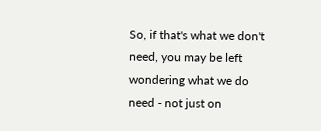So, if that's what we don't need, you may be left wondering what we do need - not just on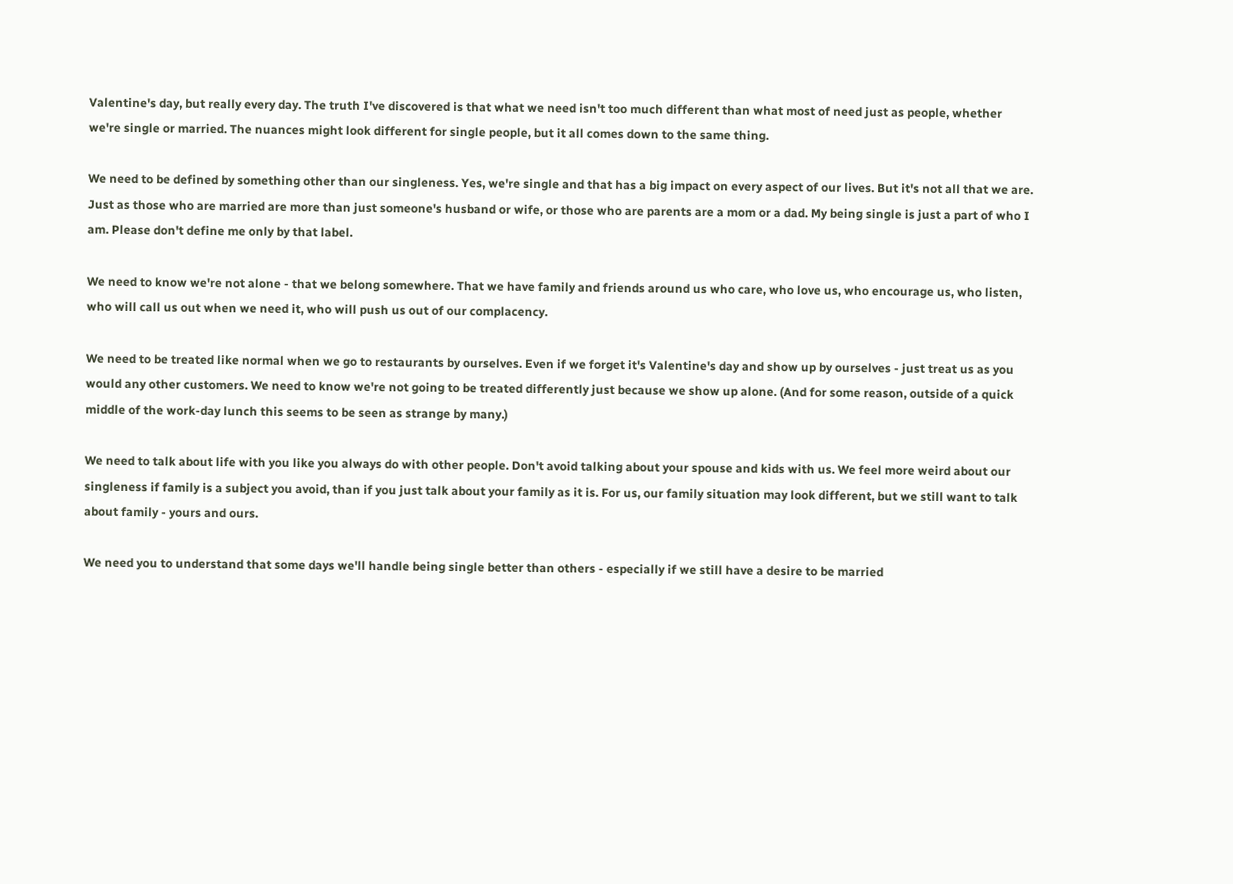Valentine's day, but really every day. The truth I've discovered is that what we need isn't too much different than what most of need just as people, whether we're single or married. The nuances might look different for single people, but it all comes down to the same thing.

We need to be defined by something other than our singleness. Yes, we're single and that has a big impact on every aspect of our lives. But it's not all that we are. Just as those who are married are more than just someone's husband or wife, or those who are parents are a mom or a dad. My being single is just a part of who I am. Please don't define me only by that label.

We need to know we're not alone - that we belong somewhere. That we have family and friends around us who care, who love us, who encourage us, who listen, who will call us out when we need it, who will push us out of our complacency.

We need to be treated like normal when we go to restaurants by ourselves. Even if we forget it's Valentine's day and show up by ourselves - just treat us as you would any other customers. We need to know we're not going to be treated differently just because we show up alone. (And for some reason, outside of a quick middle of the work-day lunch this seems to be seen as strange by many.)

We need to talk about life with you like you always do with other people. Don't avoid talking about your spouse and kids with us. We feel more weird about our singleness if family is a subject you avoid, than if you just talk about your family as it is. For us, our family situation may look different, but we still want to talk about family - yours and ours.

We need you to understand that some days we'll handle being single better than others - especially if we still have a desire to be married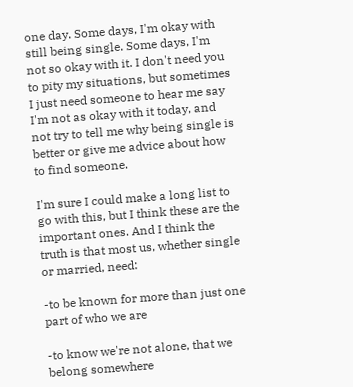one day. Some days, I'm okay with still being single. Some days, I'm not so okay with it. I don't need you to pity my situations, but sometimes I just need someone to hear me say I'm not as okay with it today, and not try to tell me why being single is better or give me advice about how to find someone.

I'm sure I could make a long list to go with this, but I think these are the important ones. And I think the truth is that most us, whether single or married, need:

-to be known for more than just one part of who we are

-to know we're not alone, that we belong somewhere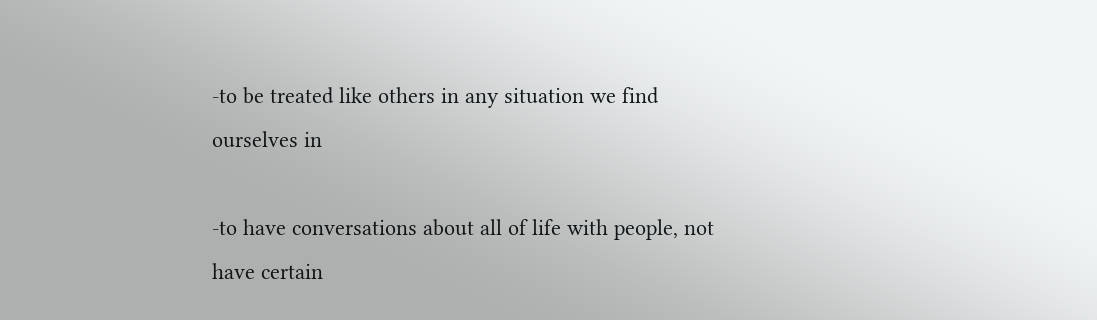-to be treated like others in any situation we find ourselves in

-to have conversations about all of life with people, not have certain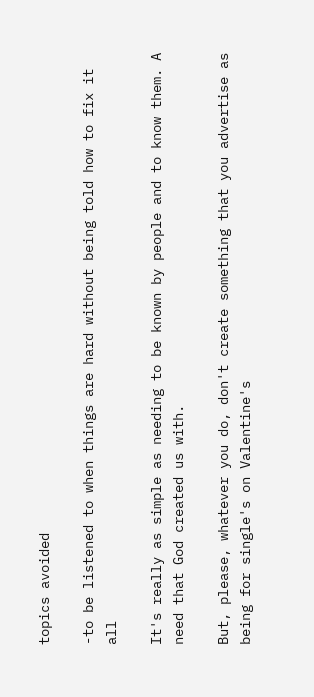topics avoided

-to be listened to when things are hard without being told how to fix it all

It's really as simple as needing to be known by people and to know them. A need that God created us with.

But, please, whatever you do, don't create something that you advertise as being for single's on Valentine's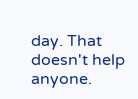day. That doesn't help anyone.